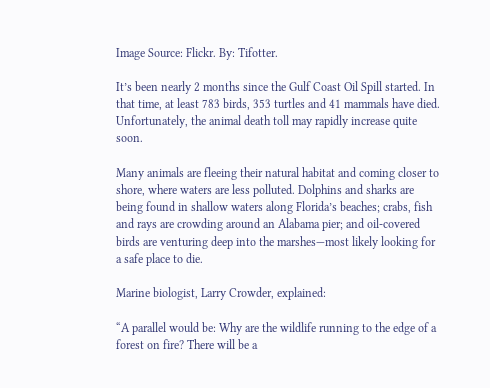Image Source: Flickr. By: Tifotter.

It’s been nearly 2 months since the Gulf Coast Oil Spill started. In that time, at least 783 birds, 353 turtles and 41 mammals have died. Unfortunately, the animal death toll may rapidly increase quite soon.

Many animals are fleeing their natural habitat and coming closer to shore, where waters are less polluted. Dolphins and sharks are being found in shallow waters along Florida’s beaches; crabs, fish and rays are crowding around an Alabama pier; and oil-covered birds are venturing deep into the marshes—most likely looking for a safe place to die.

Marine biologist, Larry Crowder, explained:

“A parallel would be: Why are the wildlife running to the edge of a forest on fire? There will be a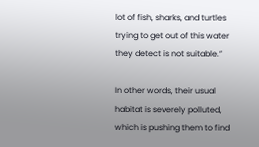lot of fish, sharks, and turtles trying to get out of this water they detect is not suitable.”

In other words, their usual habitat is severely polluted, which is pushing them to find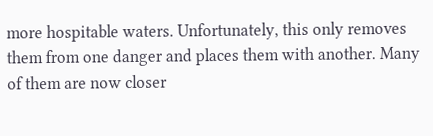more hospitable waters. Unfortunately, this only removes them from one danger and places them with another. Many of them are now closer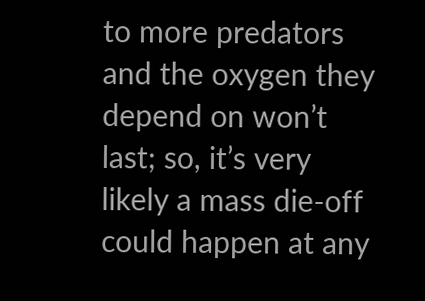to more predators and the oxygen they depend on won’t last; so, it’s very likely a mass die-off could happen at any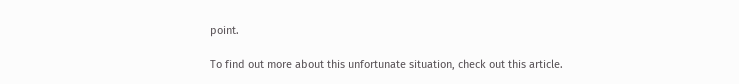point.

To find out more about this unfortunate situation, check out this article.